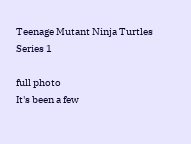Teenage Mutant Ninja Turtles Series 1

full photo
It's been a few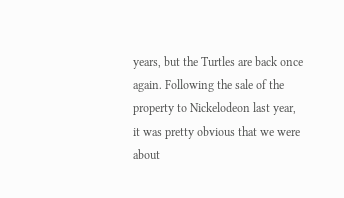years, but the Turtles are back once again. Following the sale of the property to Nickelodeon last year, it was pretty obvious that we were about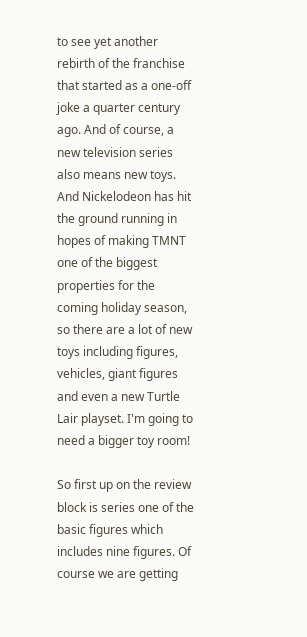to see yet another rebirth of the franchise that started as a one-off joke a quarter century ago. And of course, a new television series also means new toys. And Nickelodeon has hit the ground running in hopes of making TMNT one of the biggest properties for the coming holiday season, so there are a lot of new toys including figures, vehicles, giant figures and even a new Turtle Lair playset. I'm going to need a bigger toy room!

So first up on the review block is series one of the basic figures which includes nine figures. Of course we are getting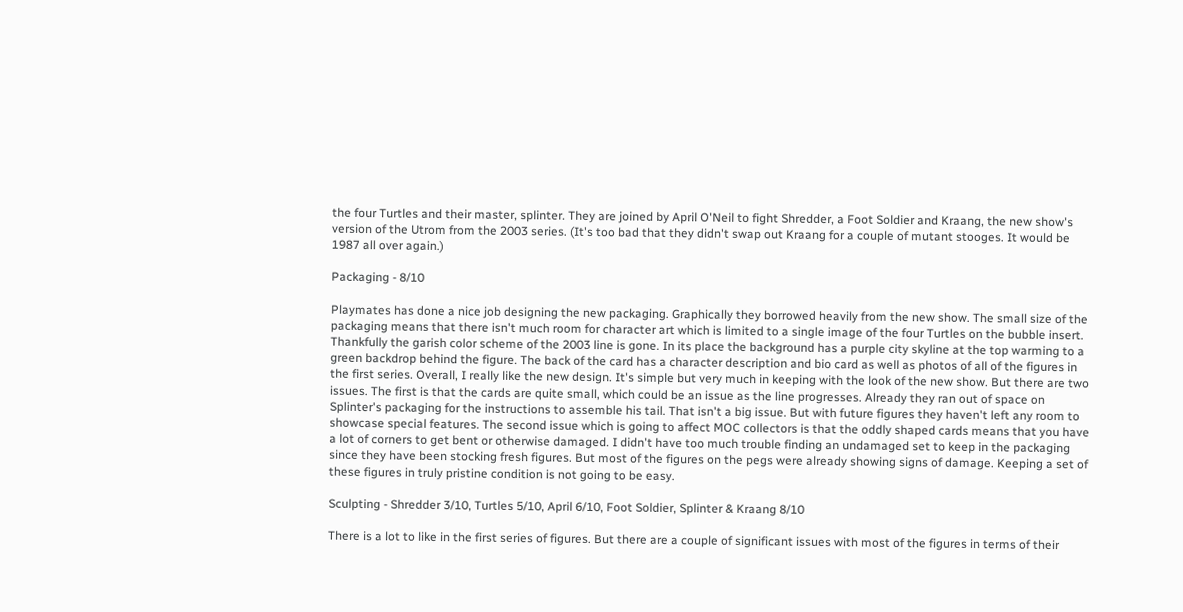the four Turtles and their master, splinter. They are joined by April O'Neil to fight Shredder, a Foot Soldier and Kraang, the new show's version of the Utrom from the 2003 series. (It's too bad that they didn't swap out Kraang for a couple of mutant stooges. It would be 1987 all over again.)

Packaging - 8/10

Playmates has done a nice job designing the new packaging. Graphically they borrowed heavily from the new show. The small size of the packaging means that there isn't much room for character art which is limited to a single image of the four Turtles on the bubble insert. Thankfully the garish color scheme of the 2003 line is gone. In its place the background has a purple city skyline at the top warming to a green backdrop behind the figure. The back of the card has a character description and bio card as well as photos of all of the figures in the first series. Overall, I really like the new design. It's simple but very much in keeping with the look of the new show. But there are two issues. The first is that the cards are quite small, which could be an issue as the line progresses. Already they ran out of space on Splinter's packaging for the instructions to assemble his tail. That isn't a big issue. But with future figures they haven't left any room to showcase special features. The second issue which is going to affect MOC collectors is that the oddly shaped cards means that you have a lot of corners to get bent or otherwise damaged. I didn't have too much trouble finding an undamaged set to keep in the packaging since they have been stocking fresh figures. But most of the figures on the pegs were already showing signs of damage. Keeping a set of these figures in truly pristine condition is not going to be easy.

Sculpting - Shredder 3/10, Turtles 5/10, April 6/10, Foot Soldier, Splinter & Kraang 8/10

There is a lot to like in the first series of figures. But there are a couple of significant issues with most of the figures in terms of their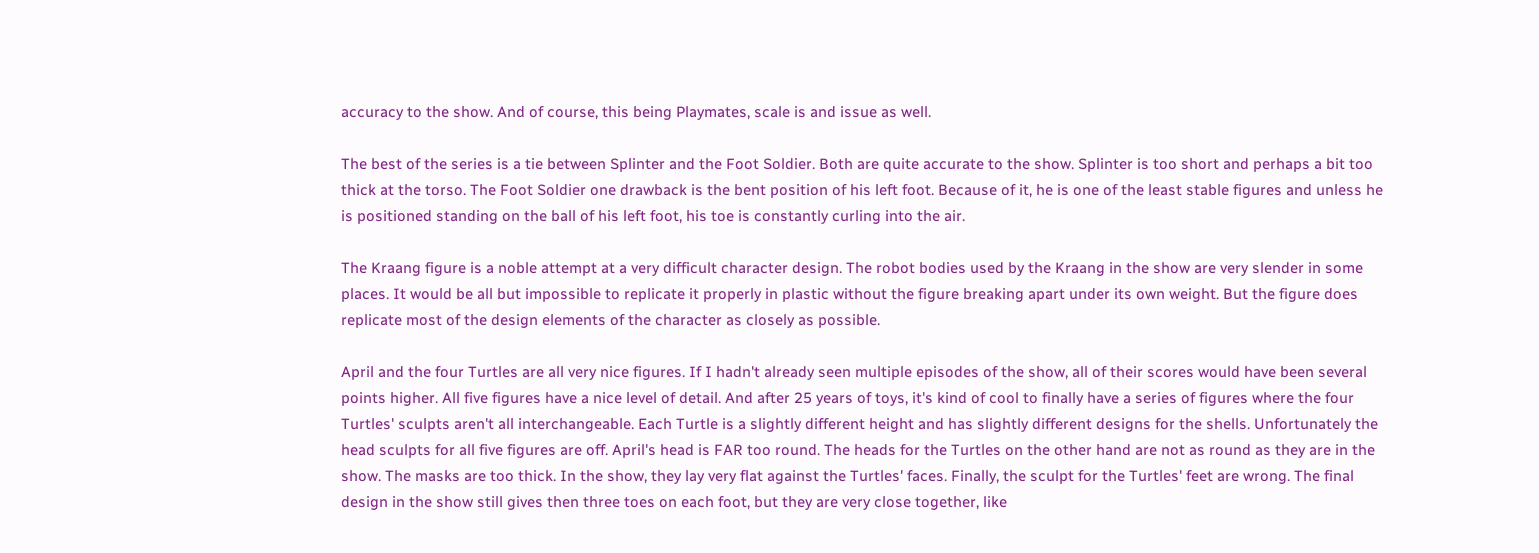accuracy to the show. And of course, this being Playmates, scale is and issue as well.

The best of the series is a tie between Splinter and the Foot Soldier. Both are quite accurate to the show. Splinter is too short and perhaps a bit too thick at the torso. The Foot Soldier one drawback is the bent position of his left foot. Because of it, he is one of the least stable figures and unless he is positioned standing on the ball of his left foot, his toe is constantly curling into the air.

The Kraang figure is a noble attempt at a very difficult character design. The robot bodies used by the Kraang in the show are very slender in some places. It would be all but impossible to replicate it properly in plastic without the figure breaking apart under its own weight. But the figure does replicate most of the design elements of the character as closely as possible.

April and the four Turtles are all very nice figures. If I hadn't already seen multiple episodes of the show, all of their scores would have been several points higher. All five figures have a nice level of detail. And after 25 years of toys, it's kind of cool to finally have a series of figures where the four Turtles' sculpts aren't all interchangeable. Each Turtle is a slightly different height and has slightly different designs for the shells. Unfortunately the head sculpts for all five figures are off. April's head is FAR too round. The heads for the Turtles on the other hand are not as round as they are in the show. The masks are too thick. In the show, they lay very flat against the Turtles' faces. Finally, the sculpt for the Turtles' feet are wrong. The final design in the show still gives then three toes on each foot, but they are very close together, like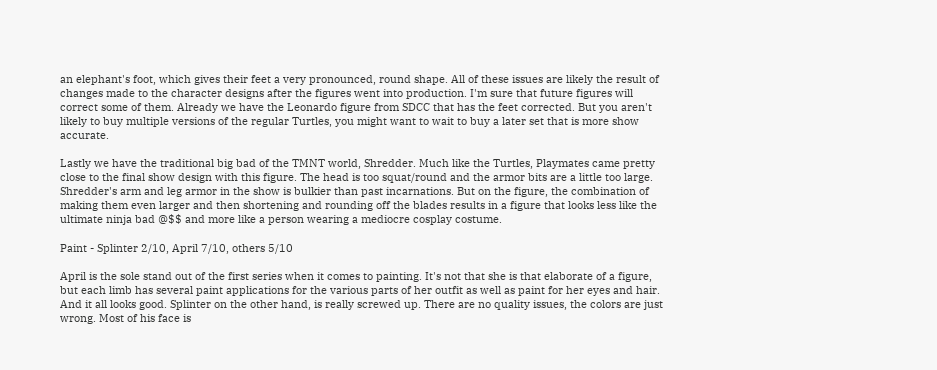an elephant's foot, which gives their feet a very pronounced, round shape. All of these issues are likely the result of changes made to the character designs after the figures went into production. I'm sure that future figures will correct some of them. Already we have the Leonardo figure from SDCC that has the feet corrected. But you aren't likely to buy multiple versions of the regular Turtles, you might want to wait to buy a later set that is more show accurate.

Lastly we have the traditional big bad of the TMNT world, Shredder. Much like the Turtles, Playmates came pretty close to the final show design with this figure. The head is too squat/round and the armor bits are a little too large. Shredder's arm and leg armor in the show is bulkier than past incarnations. But on the figure, the combination of making them even larger and then shortening and rounding off the blades results in a figure that looks less like the ultimate ninja bad @$$ and more like a person wearing a mediocre cosplay costume.

Paint - Splinter 2/10, April 7/10, others 5/10

April is the sole stand out of the first series when it comes to painting. It's not that she is that elaborate of a figure, but each limb has several paint applications for the various parts of her outfit as well as paint for her eyes and hair. And it all looks good. Splinter on the other hand, is really screwed up. There are no quality issues, the colors are just wrong. Most of his face is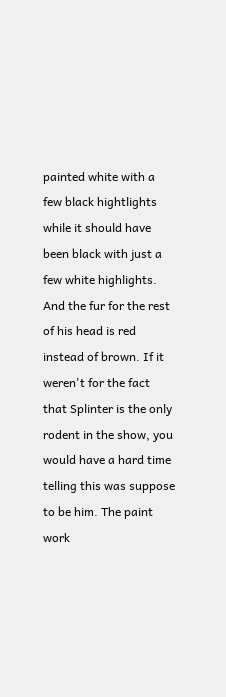painted white with a few black hightlights while it should have been black with just a few white highlights. And the fur for the rest of his head is red instead of brown. If it weren't for the fact that Splinter is the only rodent in the show, you would have a hard time telling this was suppose to be him. The paint work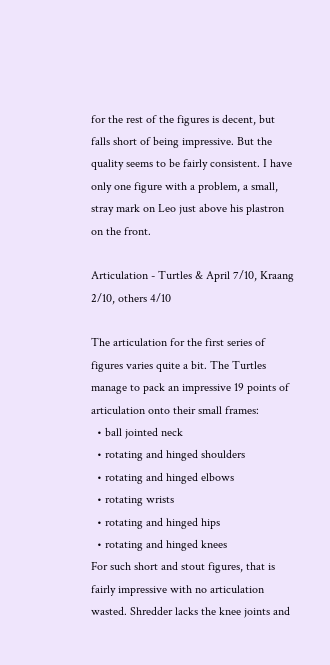for the rest of the figures is decent, but falls short of being impressive. But the quality seems to be fairly consistent. I have only one figure with a problem, a small, stray mark on Leo just above his plastron on the front.

Articulation - Turtles & April 7/10, Kraang 2/10, others 4/10

The articulation for the first series of figures varies quite a bit. The Turtles manage to pack an impressive 19 points of articulation onto their small frames:
  • ball jointed neck
  • rotating and hinged shoulders
  • rotating and hinged elbows
  • rotating wrists
  • rotating and hinged hips
  • rotating and hinged knees
For such short and stout figures, that is fairly impressive with no articulation wasted. Shredder lacks the knee joints and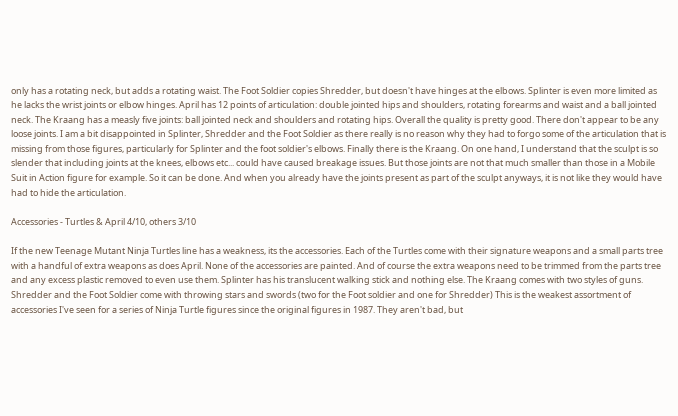only has a rotating neck, but adds a rotating waist. The Foot Soldier copies Shredder, but doesn't have hinges at the elbows. Splinter is even more limited as he lacks the wrist joints or elbow hinges. April has 12 points of articulation: double jointed hips and shoulders, rotating forearms and waist and a ball jointed neck. The Kraang has a measly five joints: ball jointed neck and shoulders and rotating hips. Overall the quality is pretty good. There don't appear to be any loose joints. I am a bit disappointed in Splinter, Shredder and the Foot Soldier as there really is no reason why they had to forgo some of the articulation that is missing from those figures, particularly for Splinter and the foot soldier's elbows. Finally there is the Kraang. On one hand, I understand that the sculpt is so slender that including joints at the knees, elbows etc... could have caused breakage issues. But those joints are not that much smaller than those in a Mobile Suit in Action figure for example. So it can be done. And when you already have the joints present as part of the sculpt anyways, it is not like they would have had to hide the articulation.

Accessories - Turtles & April 4/10, others 3/10

If the new Teenage Mutant Ninja Turtles line has a weakness, its the accessories. Each of the Turtles come with their signature weapons and a small parts tree with a handful of extra weapons as does April. None of the accessories are painted. And of course the extra weapons need to be trimmed from the parts tree and any excess plastic removed to even use them. Splinter has his translucent walking stick and nothing else. The Kraang comes with two styles of guns. Shredder and the Foot Soldier come with throwing stars and swords (two for the Foot soldier and one for Shredder) This is the weakest assortment of accessories I've seen for a series of Ninja Turtle figures since the original figures in 1987. They aren't bad, but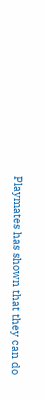Playmates has shown that they can do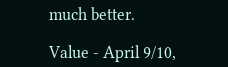much better.

Value - April 9/10,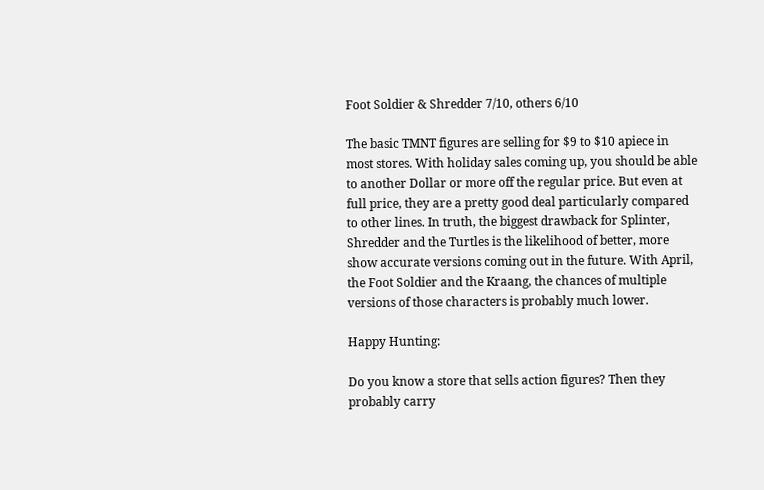Foot Soldier & Shredder 7/10, others 6/10

The basic TMNT figures are selling for $9 to $10 apiece in most stores. With holiday sales coming up, you should be able to another Dollar or more off the regular price. But even at full price, they are a pretty good deal particularly compared to other lines. In truth, the biggest drawback for Splinter, Shredder and the Turtles is the likelihood of better, more show accurate versions coming out in the future. With April, the Foot Soldier and the Kraang, the chances of multiple versions of those characters is probably much lower.

Happy Hunting:

Do you know a store that sells action figures? Then they probably carry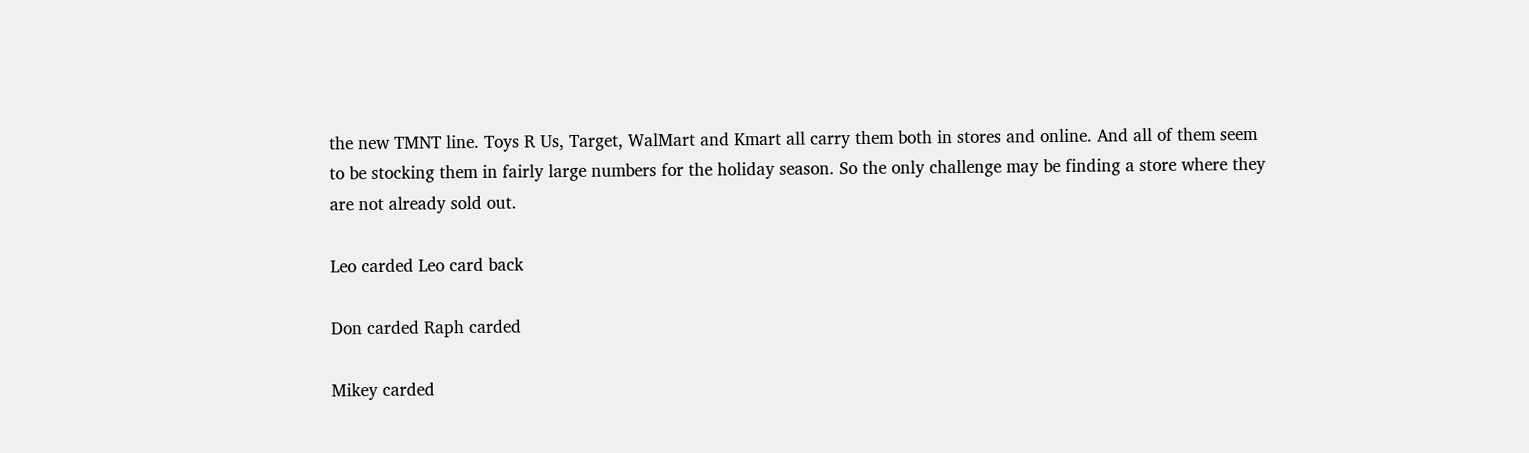the new TMNT line. Toys R Us, Target, WalMart and Kmart all carry them both in stores and online. And all of them seem to be stocking them in fairly large numbers for the holiday season. So the only challenge may be finding a store where they are not already sold out.

Leo carded Leo card back

Don carded Raph carded

Mikey carded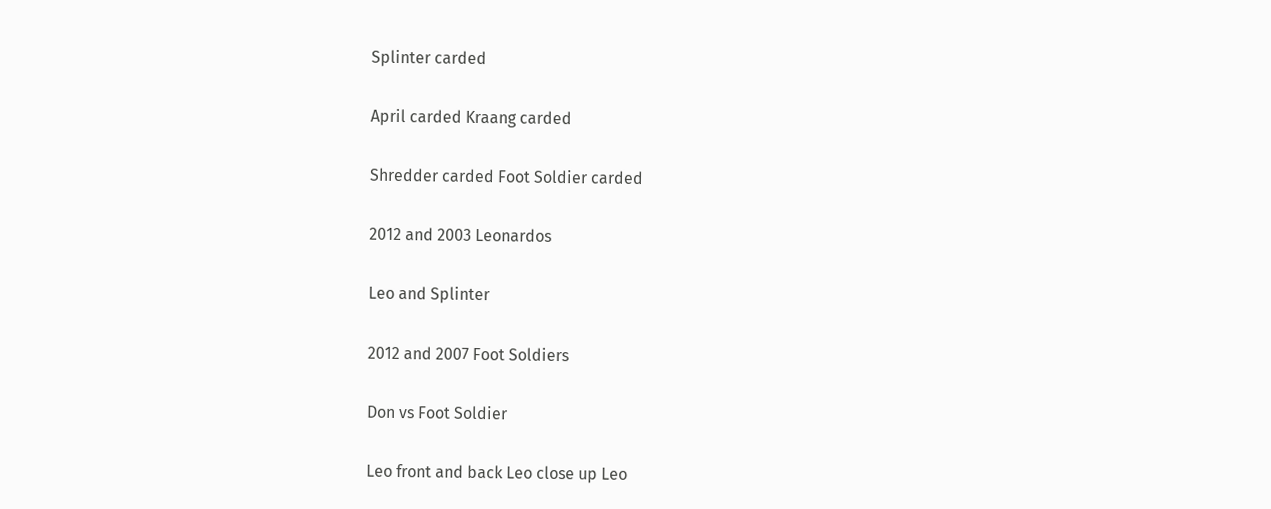Splinter carded

April carded Kraang carded

Shredder carded Foot Soldier carded

2012 and 2003 Leonardos

Leo and Splinter

2012 and 2007 Foot Soldiers

Don vs Foot Soldier

Leo front and back Leo close up Leo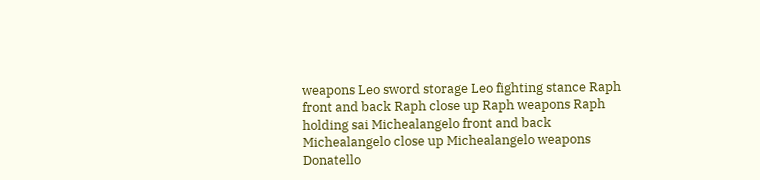weapons Leo sword storage Leo fighting stance Raph front and back Raph close up Raph weapons Raph holding sai Michealangelo front and back Michealangelo close up Michealangelo weapons Donatello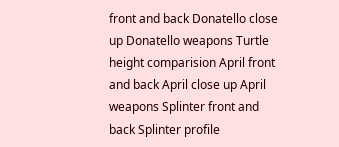front and back Donatello close up Donatello weapons Turtle height comparision April front and back April close up April weapons Splinter front and back Splinter profile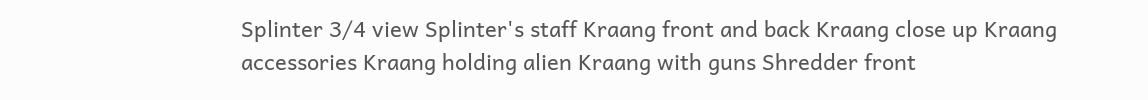Splinter 3/4 view Splinter's staff Kraang front and back Kraang close up Kraang accessories Kraang holding alien Kraang with guns Shredder front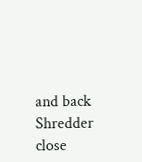and back Shredder close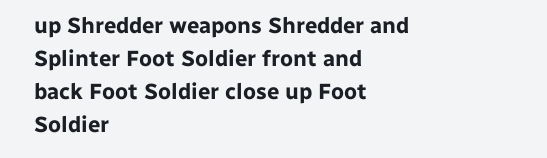up Shredder weapons Shredder and Splinter Foot Soldier front and back Foot Soldier close up Foot Soldier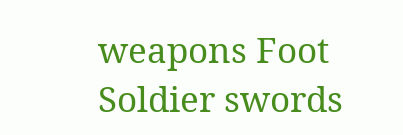weapons Foot Soldier swords